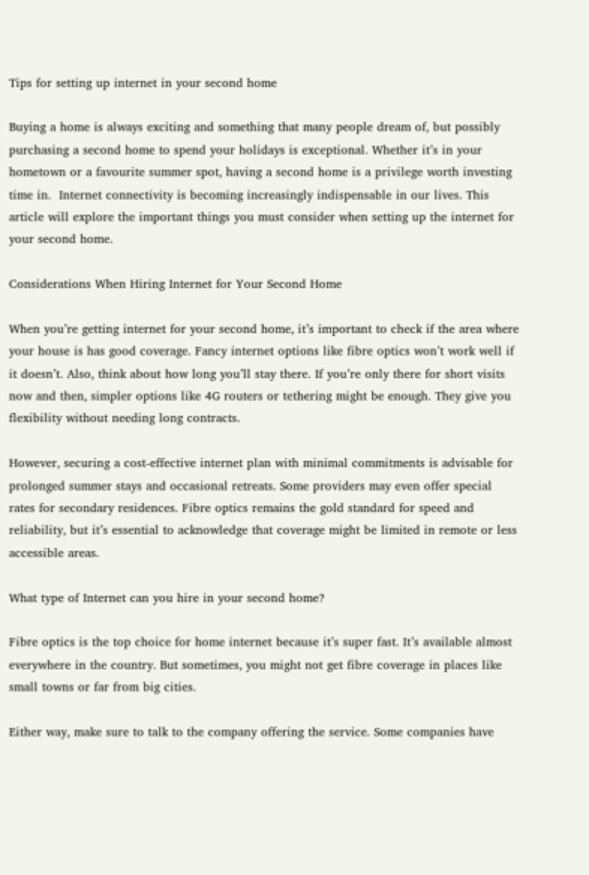Tips for setting up internet in your second home

Buying a home is always exciting and something that many people dream of, but possibly purchasing a second home to spend your holidays is exceptional. Whether it’s in your hometown or a favourite summer spot, having a second home is a privilege worth investing time in.  Internet connectivity is becoming increasingly indispensable in our lives. This article will explore the important things you must consider when setting up the internet for your second home.

Considerations When Hiring Internet for Your Second Home

When you’re getting internet for your second home, it’s important to check if the area where your house is has good coverage. Fancy internet options like fibre optics won’t work well if it doesn’t. Also, think about how long you’ll stay there. If you’re only there for short visits now and then, simpler options like 4G routers or tethering might be enough. They give you flexibility without needing long contracts.

However, securing a cost-effective internet plan with minimal commitments is advisable for prolonged summer stays and occasional retreats. Some providers may even offer special rates for secondary residences. Fibre optics remains the gold standard for speed and reliability, but it’s essential to acknowledge that coverage might be limited in remote or less accessible areas.

What type of Internet can you hire in your second home?

Fibre optics is the top choice for home internet because it’s super fast. It’s available almost everywhere in the country. But sometimes, you might not get fibre coverage in places like small towns or far from big cities.

Either way, make sure to talk to the company offering the service. Some companies have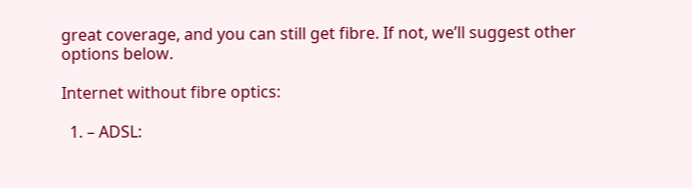great coverage, and you can still get fibre. If not, we’ll suggest other options below.

Internet without fibre optics:

  1. – ADSL: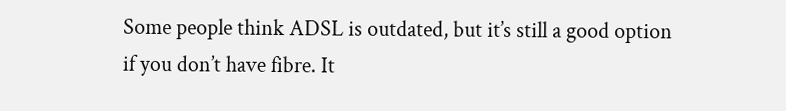Some people think ADSL is outdated, but it’s still a good option if you don’t have fibre. It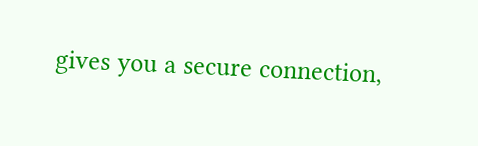gives you a secure connection,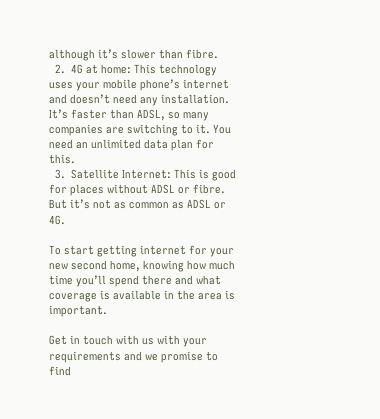although it’s slower than fibre.
  2.  4G at home: This technology uses your mobile phone’s internet and doesn’t need any installation. It’s faster than ADSL, so many companies are switching to it. You need an unlimited data plan for this.
  3.  Satellite Internet: This is good for places without ADSL or fibre. But it’s not as common as ADSL or 4G.

To start getting internet for your new second home, knowing how much time you’ll spend there and what coverage is available in the area is important.

Get in touch with us with your requirements and we promise to find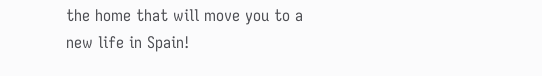the home that will move you to a new life in Spain!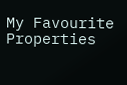My Favourite Properties